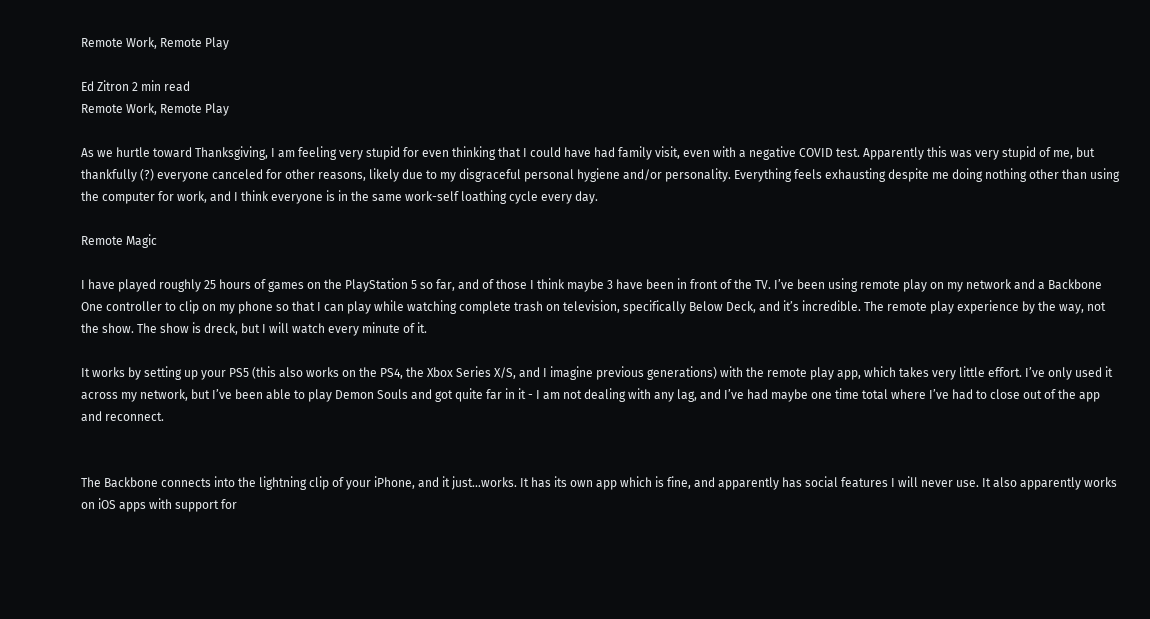Remote Work, Remote Play

Ed Zitron 2 min read
Remote Work, Remote Play

As we hurtle toward Thanksgiving, I am feeling very stupid for even thinking that I could have had family visit, even with a negative COVID test. Apparently this was very stupid of me, but thankfully (?) everyone canceled for other reasons, likely due to my disgraceful personal hygiene and/or personality. Everything feels exhausting despite me doing nothing other than using the computer for work, and I think everyone is in the same work-self loathing cycle every day.

Remote Magic

I have played roughly 25 hours of games on the PlayStation 5 so far, and of those I think maybe 3 have been in front of the TV. I’ve been using remote play on my network and a Backbone One controller to clip on my phone so that I can play while watching complete trash on television, specifically Below Deck, and it’s incredible. The remote play experience by the way, not the show. The show is dreck, but I will watch every minute of it.

It works by setting up your PS5 (this also works on the PS4, the Xbox Series X/S, and I imagine previous generations) with the remote play app, which takes very little effort. I’ve only used it across my network, but I’ve been able to play Demon Souls and got quite far in it - I am not dealing with any lag, and I’ve had maybe one time total where I’ve had to close out of the app and reconnect.


The Backbone connects into the lightning clip of your iPhone, and it just…works. It has its own app which is fine, and apparently has social features I will never use. It also apparently works on iOS apps with support for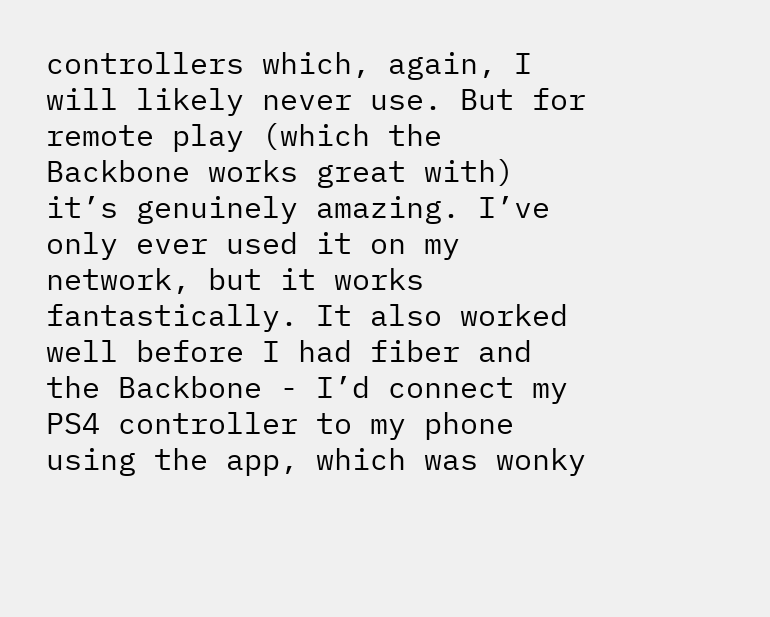controllers which, again, I will likely never use. But for remote play (which the Backbone works great with) it’s genuinely amazing. I’ve only ever used it on my network, but it works fantastically. It also worked well before I had fiber and the Backbone - I’d connect my PS4 controller to my phone using the app, which was wonky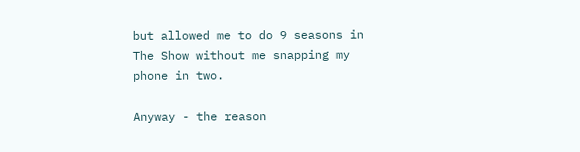but allowed me to do 9 seasons in The Show without me snapping my phone in two.

Anyway - the reason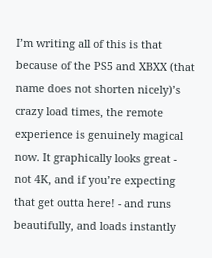I’m writing all of this is that because of the PS5 and XBXX (that name does not shorten nicely)’s crazy load times, the remote experience is genuinely magical now. It graphically looks great - not 4K, and if you’re expecting that get outta here! - and runs beautifully, and loads instantly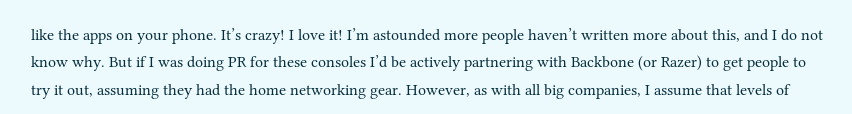like the apps on your phone. It’s crazy! I love it! I’m astounded more people haven’t written more about this, and I do not know why. But if I was doing PR for these consoles I’d be actively partnering with Backbone (or Razer) to get people to try it out, assuming they had the home networking gear. However, as with all big companies, I assume that levels of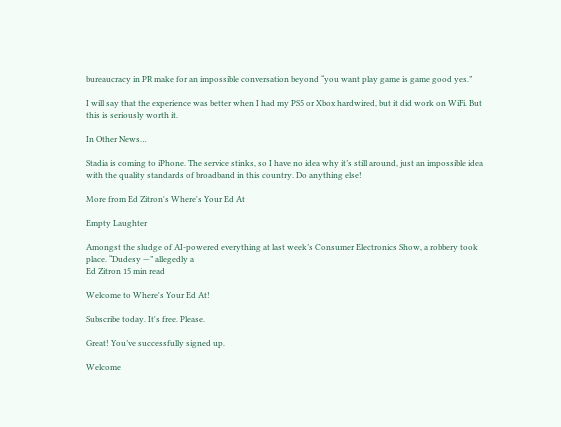bureaucracy in PR make for an impossible conversation beyond “you want play game is game good yes.”

I will say that the experience was better when I had my PS5 or Xbox hardwired, but it did work on WiFi. But this is seriously worth it.

In Other News…

Stadia is coming to iPhone. The service stinks, so I have no idea why it’s still around, just an impossible idea with the quality standards of broadband in this country. Do anything else!

More from Ed Zitron's Where's Your Ed At

Empty Laughter

Amongst the sludge of AI-powered everything at last week’s Consumer Electronics Show, a robbery took place. “Dudesy —” allegedly a
Ed Zitron 15 min read

Welcome to Where's Your Ed At!

Subscribe today. It's free. Please.

Great! You’ve successfully signed up.

Welcome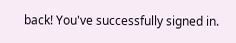back! You've successfully signed in.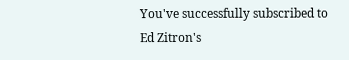You've successfully subscribed to Ed Zitron's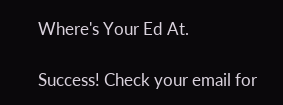Where's Your Ed At.

Success! Check your email for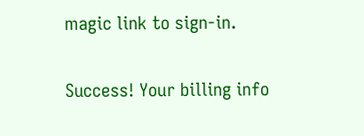magic link to sign-in.

Success! Your billing info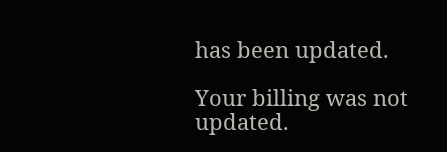has been updated.

Your billing was not updated.